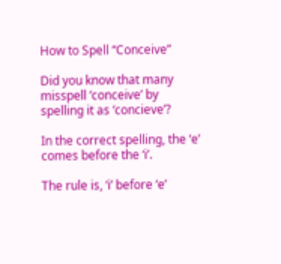How to Spell “Conceive”

Did you know that many misspell ‘conceive’ by spelling it as ‘concieve’?

In the correct spelling, the ‘e’ comes before the ‘i’.

The rule is, ‘i’ before ‘e’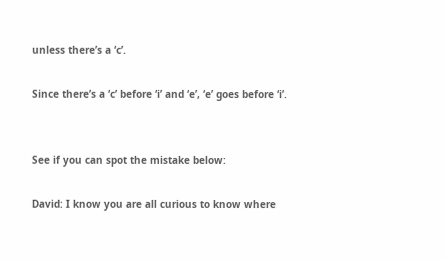unless there’s a ‘c’.

Since there’s a ‘c’ before ‘i’ and ‘e’, ‘e’ goes before ‘i’.


See if you can spot the mistake below:

David: I know you are all curious to know where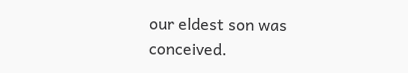our eldest son was conceived.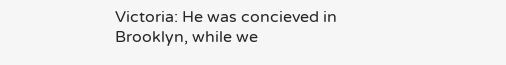Victoria: He was concieved in Brooklyn, while we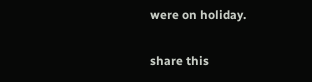were on holiday.

share this